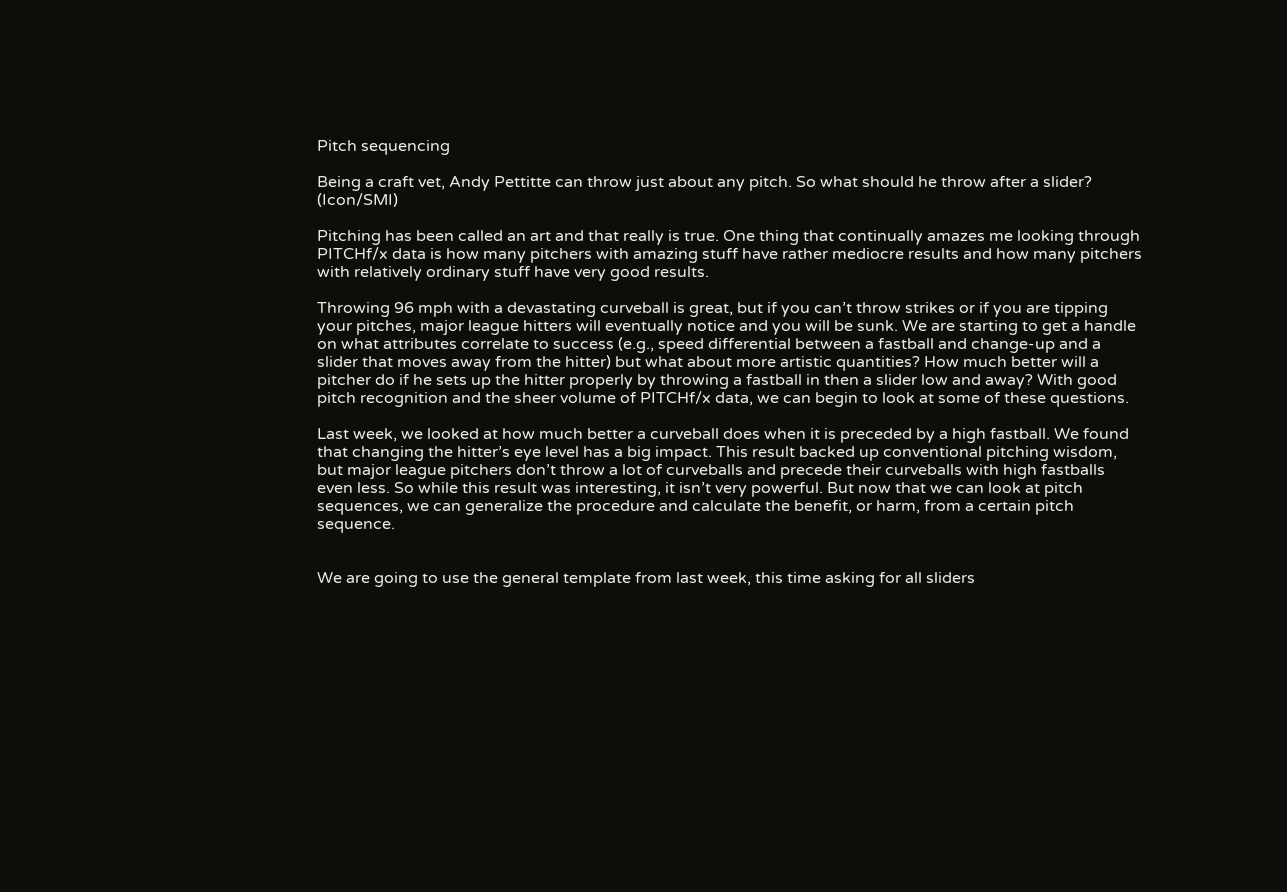Pitch sequencing

Being a craft vet, Andy Pettitte can throw just about any pitch. So what should he throw after a slider? (Icon/SMI)

Pitching has been called an art and that really is true. One thing that continually amazes me looking through PITCHf/x data is how many pitchers with amazing stuff have rather mediocre results and how many pitchers with relatively ordinary stuff have very good results.

Throwing 96 mph with a devastating curveball is great, but if you can’t throw strikes or if you are tipping your pitches, major league hitters will eventually notice and you will be sunk. We are starting to get a handle on what attributes correlate to success (e.g., speed differential between a fastball and change-up and a slider that moves away from the hitter) but what about more artistic quantities? How much better will a pitcher do if he sets up the hitter properly by throwing a fastball in then a slider low and away? With good pitch recognition and the sheer volume of PITCHf/x data, we can begin to look at some of these questions.

Last week, we looked at how much better a curveball does when it is preceded by a high fastball. We found that changing the hitter’s eye level has a big impact. This result backed up conventional pitching wisdom, but major league pitchers don’t throw a lot of curveballs and precede their curveballs with high fastballs even less. So while this result was interesting, it isn’t very powerful. But now that we can look at pitch sequences, we can generalize the procedure and calculate the benefit, or harm, from a certain pitch sequence.


We are going to use the general template from last week, this time asking for all sliders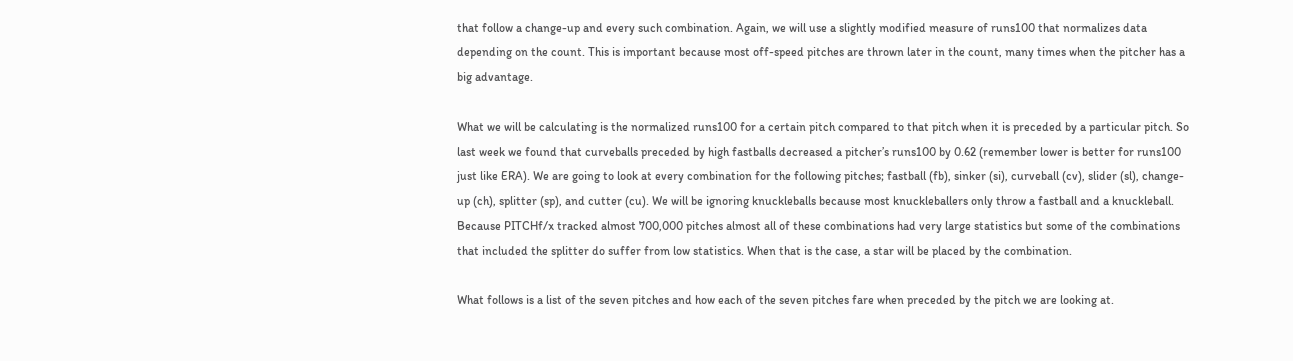that follow a change-up and every such combination. Again, we will use a slightly modified measure of runs100 that normalizes data depending on the count. This is important because most off-speed pitches are thrown later in the count, many times when the pitcher has a big advantage.

What we will be calculating is the normalized runs100 for a certain pitch compared to that pitch when it is preceded by a particular pitch. So last week we found that curveballs preceded by high fastballs decreased a pitcher’s runs100 by 0.62 (remember lower is better for runs100 just like ERA). We are going to look at every combination for the following pitches; fastball (fb), sinker (si), curveball (cv), slider (sl), change-up (ch), splitter (sp), and cutter (cu). We will be ignoring knuckleballs because most knuckleballers only throw a fastball and a knuckleball. Because PITCHf/x tracked almost 700,000 pitches almost all of these combinations had very large statistics but some of the combinations that included the splitter do suffer from low statistics. When that is the case, a star will be placed by the combination.

What follows is a list of the seven pitches and how each of the seven pitches fare when preceded by the pitch we are looking at.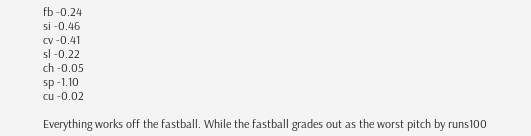fb -0.24
si -0.46
cv -0.41
sl -0.22
ch -0.05
sp -1.10
cu -0.02

Everything works off the fastball. While the fastball grades out as the worst pitch by runs100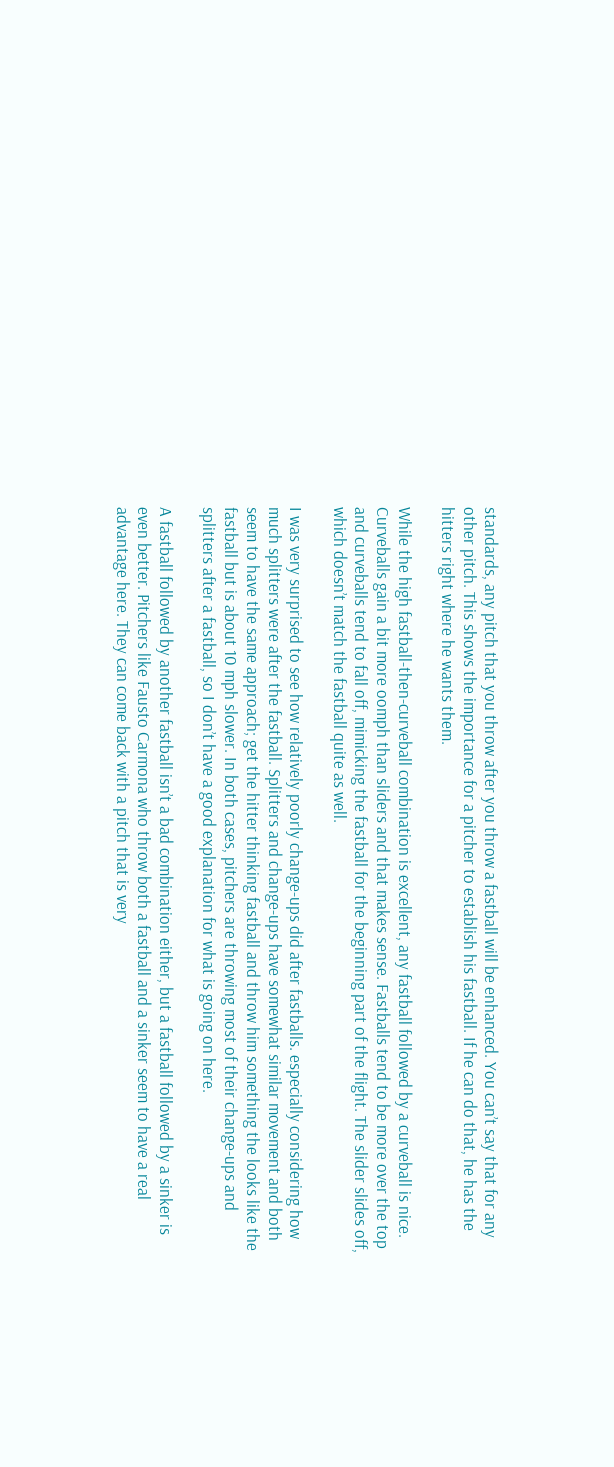standards, any pitch that you throw after you throw a fastball will be enhanced. You can’t say that for any other pitch. This shows the importance for a pitcher to establish his fastball. If he can do that, he has the hitters right where he wants them.

While the high fastball-then-curveball combination is excellent, any fastball followed by a curveball is nice. Curveballs gain a bit more oomph than sliders and that makes sense. Fastballs tend to be more over the top and curveballs tend to fall off, mimicking the fastball for the beginning part of the flight. The slider slides off, which doesn’t match the fastball quite as well.

I was very surprised to see how relatively poorly change-ups did after fastballs. especially considering how much splitters were after the fastball. Splitters and change-ups have somewhat similar movement and both seem to have the same approach; get the hitter thinking fastball and throw him something the looks like the fastball but is about 10 mph slower. In both cases, pitchers are throwing most of their change-ups and splitters after a fastball, so I don’t have a good explanation for what is going on here.

A fastball followed by another fastball isn’t a bad combination either, but a fastball followed by a sinker is even better. Pitchers like Fausto Carmona who throw both a fastball and a sinker seem to have a real advantage here. They can come back with a pitch that is very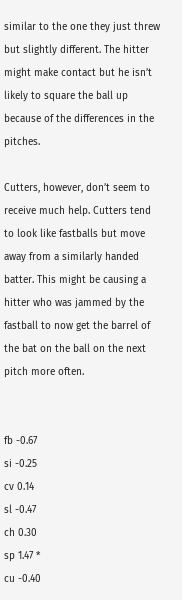similar to the one they just threw but slightly different. The hitter might make contact but he isn’t likely to square the ball up because of the differences in the pitches.

Cutters, however, don’t seem to receive much help. Cutters tend to look like fastballs but move away from a similarly handed batter. This might be causing a hitter who was jammed by the fastball to now get the barrel of the bat on the ball on the next pitch more often.


fb -0.67
si -0.25
cv 0.14
sl -0.47
ch 0.30
sp 1.47 *
cu -0.40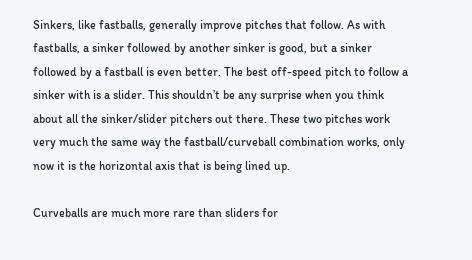Sinkers, like fastballs, generally improve pitches that follow. As with fastballs, a sinker followed by another sinker is good, but a sinker followed by a fastball is even better. The best off-speed pitch to follow a sinker with is a slider. This shouldn’t be any surprise when you think about all the sinker/slider pitchers out there. These two pitches work very much the same way the fastball/curveball combination works, only now it is the horizontal axis that is being lined up.

Curveballs are much more rare than sliders for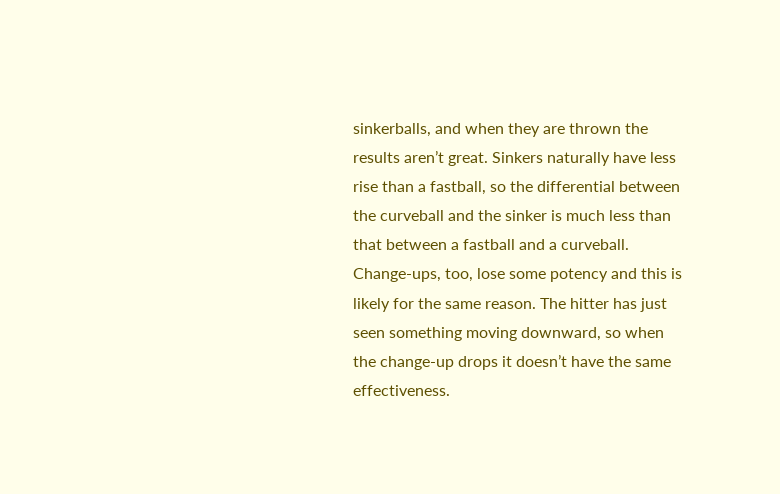sinkerballs, and when they are thrown the results aren’t great. Sinkers naturally have less rise than a fastball, so the differential between the curveball and the sinker is much less than that between a fastball and a curveball. Change-ups, too, lose some potency and this is likely for the same reason. The hitter has just seen something moving downward, so when the change-up drops it doesn’t have the same effectiveness.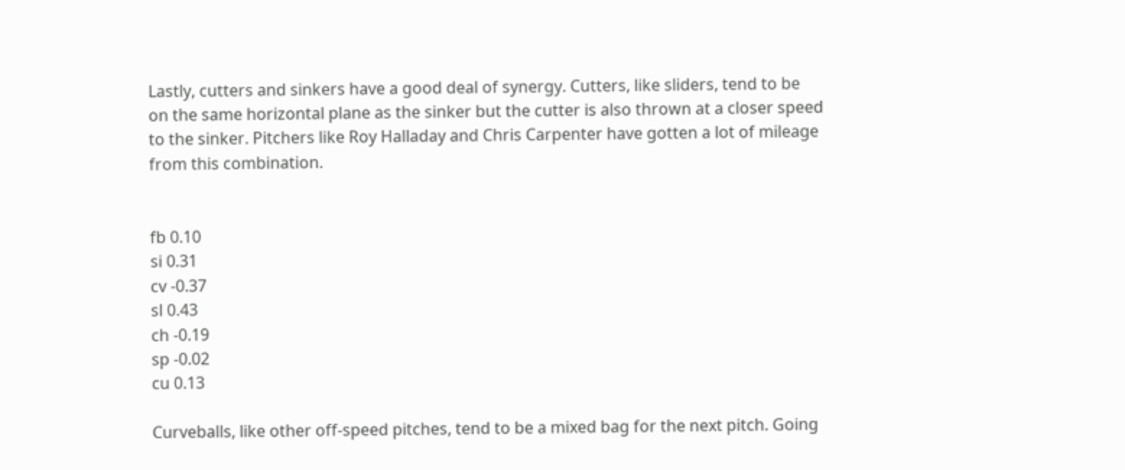Lastly, cutters and sinkers have a good deal of synergy. Cutters, like sliders, tend to be on the same horizontal plane as the sinker but the cutter is also thrown at a closer speed to the sinker. Pitchers like Roy Halladay and Chris Carpenter have gotten a lot of mileage from this combination.


fb 0.10
si 0.31
cv -0.37
sl 0.43
ch -0.19
sp -0.02
cu 0.13

Curveballs, like other off-speed pitches, tend to be a mixed bag for the next pitch. Going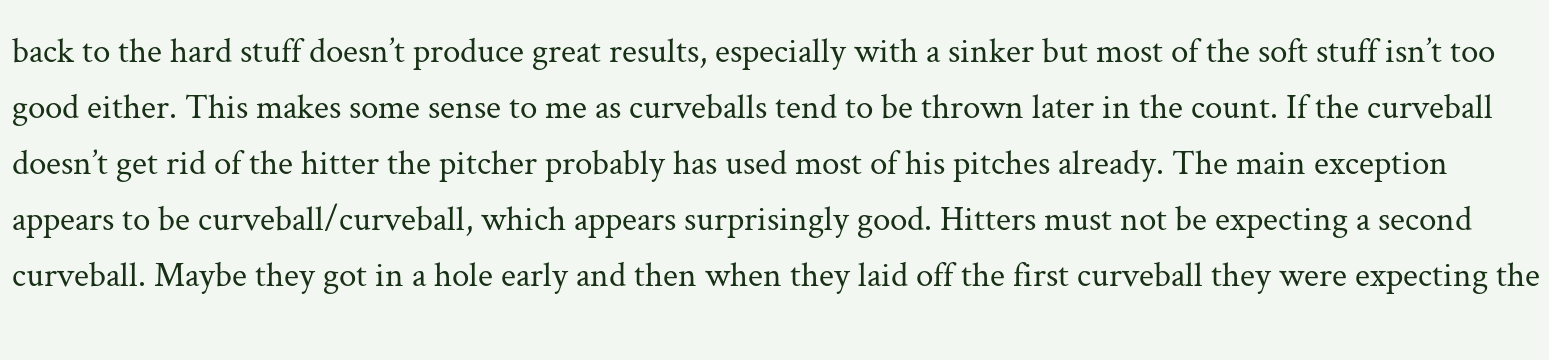back to the hard stuff doesn’t produce great results, especially with a sinker but most of the soft stuff isn’t too good either. This makes some sense to me as curveballs tend to be thrown later in the count. If the curveball doesn’t get rid of the hitter the pitcher probably has used most of his pitches already. The main exception appears to be curveball/curveball, which appears surprisingly good. Hitters must not be expecting a second curveball. Maybe they got in a hole early and then when they laid off the first curveball they were expecting the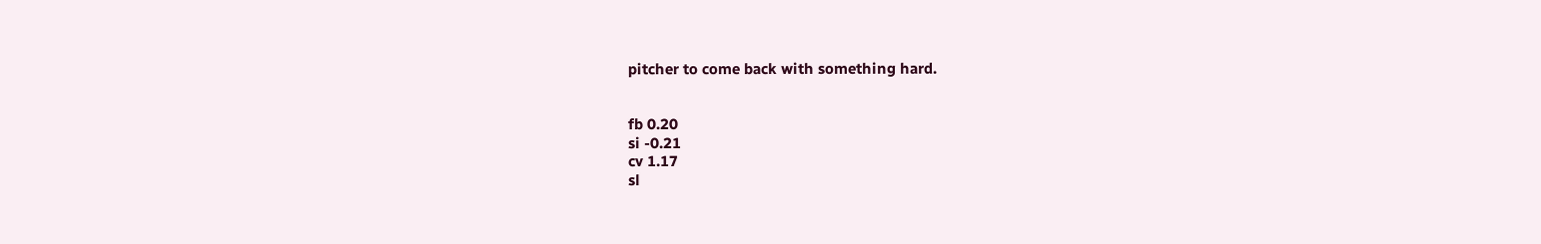pitcher to come back with something hard.


fb 0.20
si -0.21
cv 1.17
sl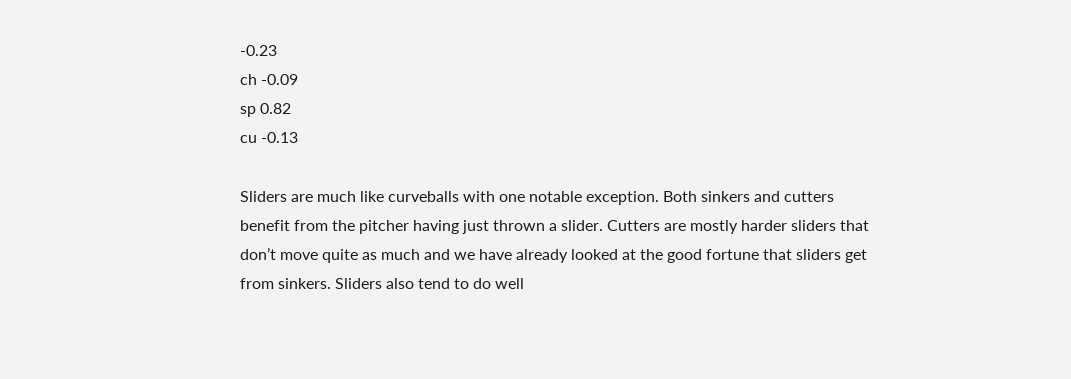-0.23
ch -0.09
sp 0.82
cu -0.13

Sliders are much like curveballs with one notable exception. Both sinkers and cutters benefit from the pitcher having just thrown a slider. Cutters are mostly harder sliders that don’t move quite as much and we have already looked at the good fortune that sliders get from sinkers. Sliders also tend to do well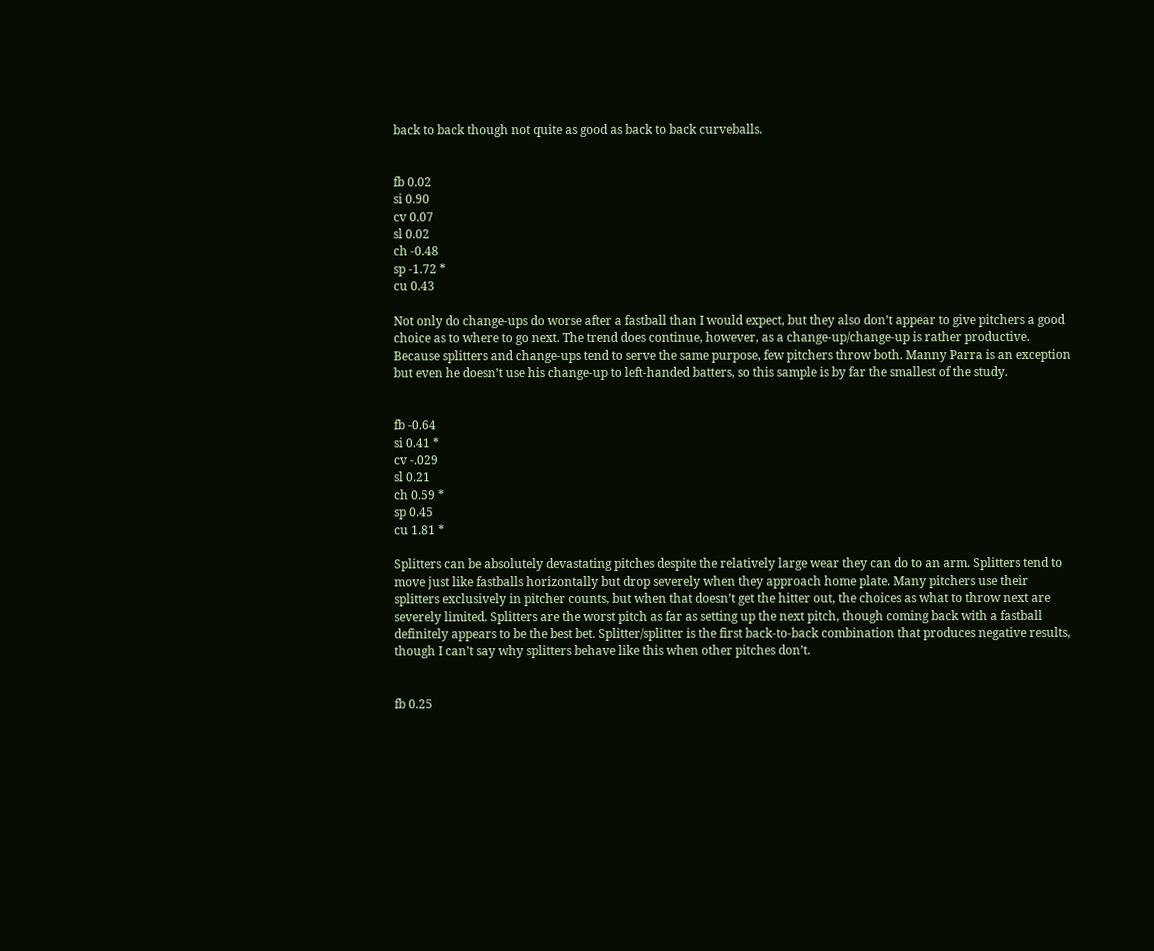back to back though not quite as good as back to back curveballs.


fb 0.02
si 0.90
cv 0.07
sl 0.02
ch -0.48
sp -1.72 *
cu 0.43

Not only do change-ups do worse after a fastball than I would expect, but they also don’t appear to give pitchers a good choice as to where to go next. The trend does continue, however, as a change-up/change-up is rather productive. Because splitters and change-ups tend to serve the same purpose, few pitchers throw both. Manny Parra is an exception but even he doesn’t use his change-up to left-handed batters, so this sample is by far the smallest of the study.


fb -0.64
si 0.41 *
cv -.029
sl 0.21
ch 0.59 *
sp 0.45
cu 1.81 *

Splitters can be absolutely devastating pitches despite the relatively large wear they can do to an arm. Splitters tend to move just like fastballs horizontally but drop severely when they approach home plate. Many pitchers use their splitters exclusively in pitcher counts, but when that doesn’t get the hitter out, the choices as what to throw next are severely limited. Splitters are the worst pitch as far as setting up the next pitch, though coming back with a fastball definitely appears to be the best bet. Splitter/splitter is the first back-to-back combination that produces negative results, though I can’t say why splitters behave like this when other pitches don’t.


fb 0.25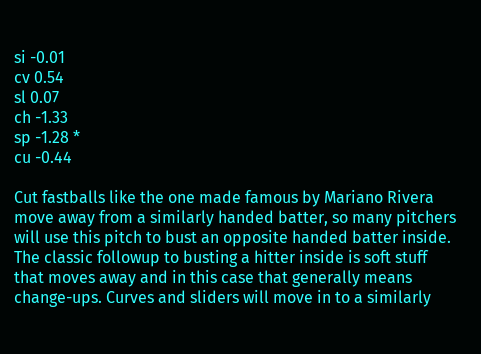si -0.01
cv 0.54
sl 0.07
ch -1.33
sp -1.28 *
cu -0.44

Cut fastballs like the one made famous by Mariano Rivera move away from a similarly handed batter, so many pitchers will use this pitch to bust an opposite handed batter inside. The classic followup to busting a hitter inside is soft stuff that moves away and in this case that generally means change-ups. Curves and sliders will move in to a similarly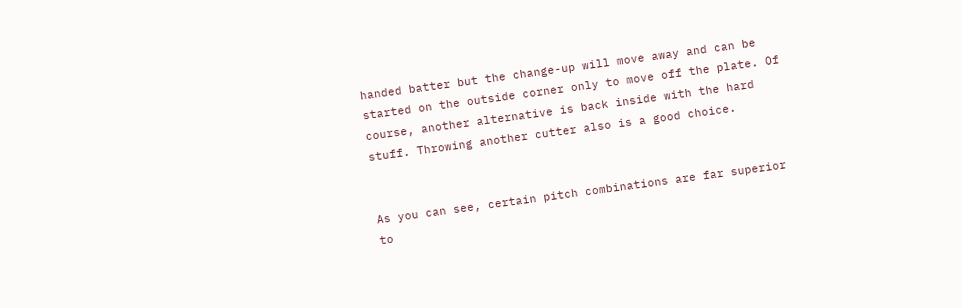handed batter but the change-up will move away and can be started on the outside corner only to move off the plate. Of course, another alternative is back inside with the hard stuff. Throwing another cutter also is a good choice.


As you can see, certain pitch combinations are far superior to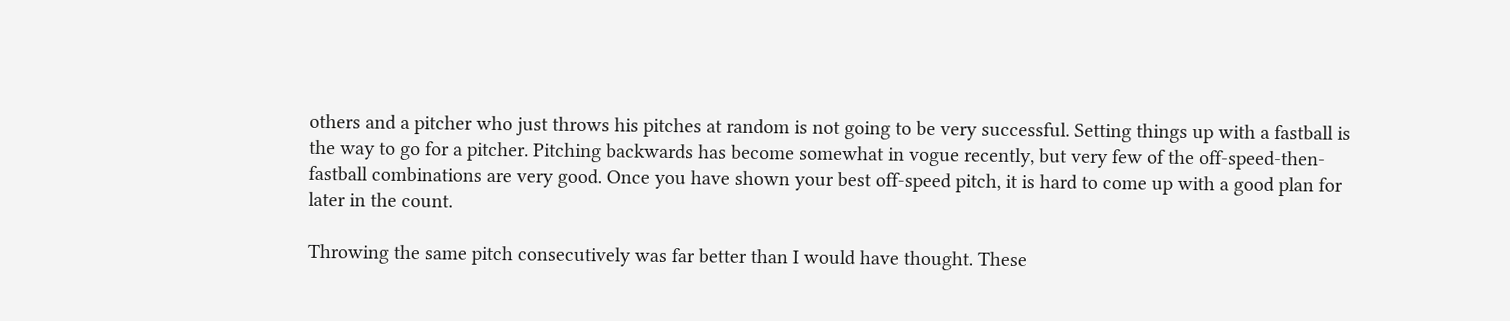others and a pitcher who just throws his pitches at random is not going to be very successful. Setting things up with a fastball is the way to go for a pitcher. Pitching backwards has become somewhat in vogue recently, but very few of the off-speed-then-fastball combinations are very good. Once you have shown your best off-speed pitch, it is hard to come up with a good plan for later in the count.

Throwing the same pitch consecutively was far better than I would have thought. These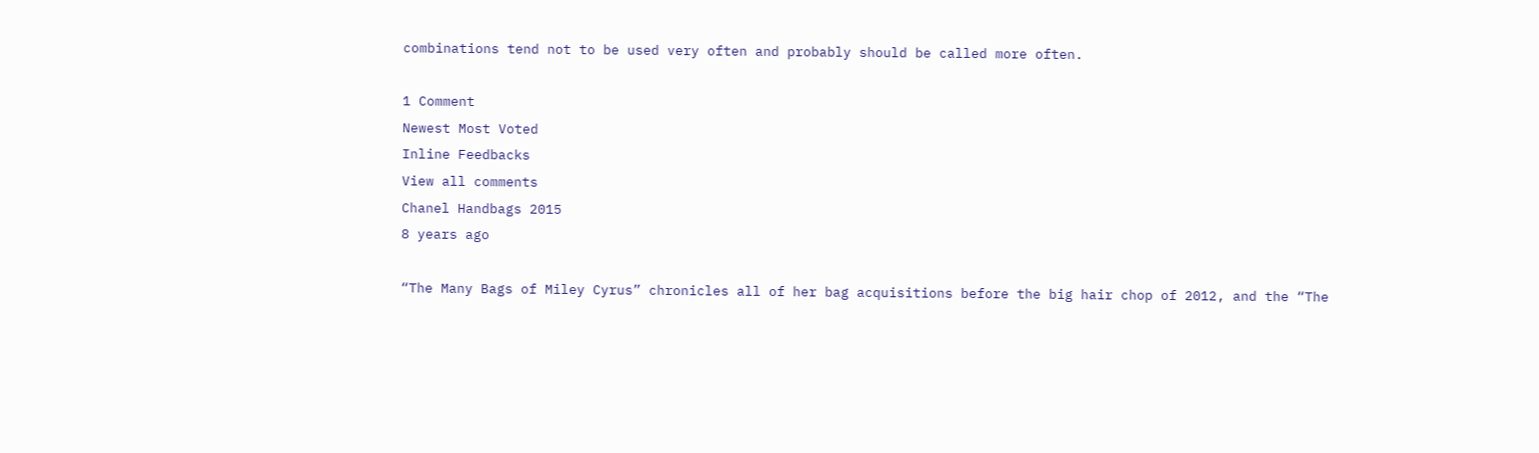combinations tend not to be used very often and probably should be called more often.

1 Comment
Newest Most Voted
Inline Feedbacks
View all comments
Chanel Handbags 2015
8 years ago

“The Many Bags of Miley Cyrus” chronicles all of her bag acquisitions before the big hair chop of 2012, and the “The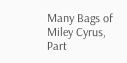Many Bags of Miley Cyrus, Part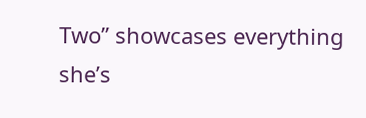Two” showcases everything she’s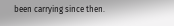been carrying since then.